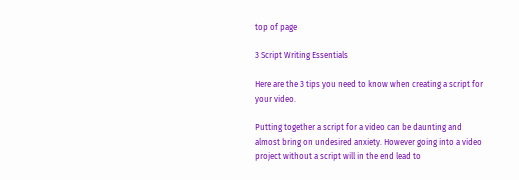top of page

3 Script Writing Essentials

Here are the 3 tips you need to know when creating a script for your video.

Putting together a script for a video can be daunting and almost bring on undesired anxiety. However going into a video project without a script will in the end lead to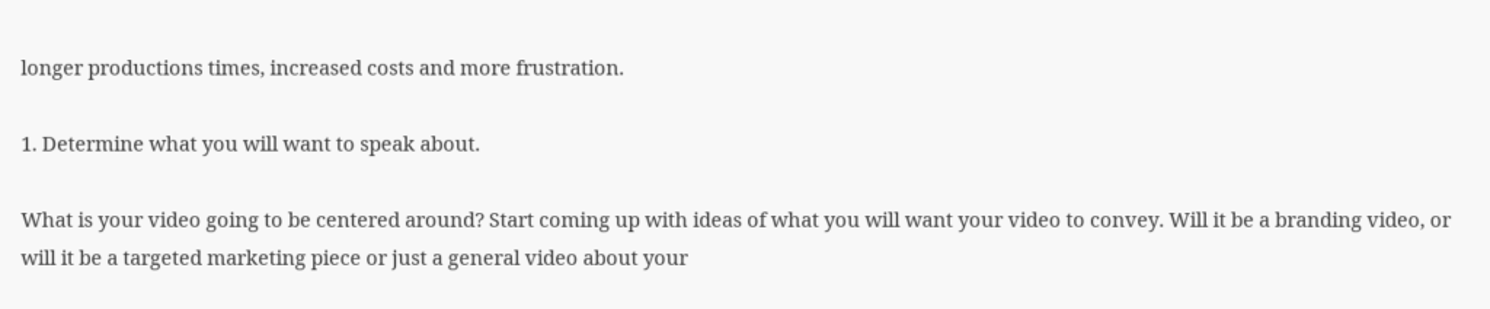longer productions times, increased costs and more frustration.

1. Determine what you will want to speak about.

What is your video going to be centered around? Start coming up with ideas of what you will want your video to convey. Will it be a branding video, or will it be a targeted marketing piece or just a general video about your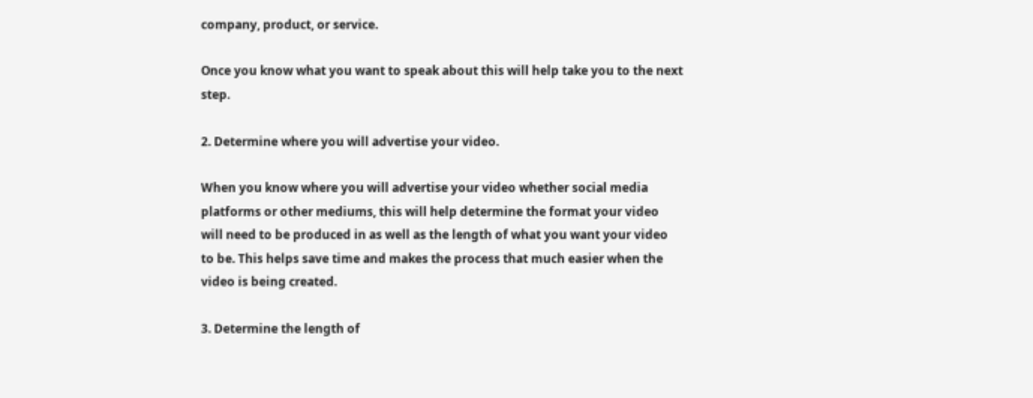company, product, or service.

Once you know what you want to speak about this will help take you to the next step.

2. Determine where you will advertise your video.

When you know where you will advertise your video whether social media platforms or other mediums, this will help determine the format your video will need to be produced in as well as the length of what you want your video to be. This helps save time and makes the process that much easier when the video is being created.

3. Determine the length of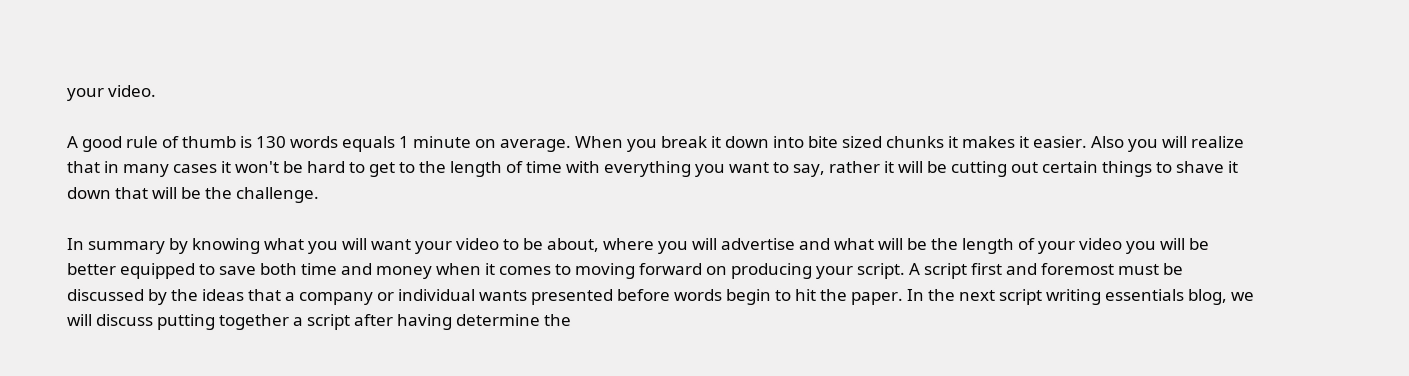your video.

A good rule of thumb is 130 words equals 1 minute on average. When you break it down into bite sized chunks it makes it easier. Also you will realize that in many cases it won't be hard to get to the length of time with everything you want to say, rather it will be cutting out certain things to shave it down that will be the challenge.

In summary by knowing what you will want your video to be about, where you will advertise and what will be the length of your video you will be better equipped to save both time and money when it comes to moving forward on producing your script. A script first and foremost must be discussed by the ideas that a company or individual wants presented before words begin to hit the paper. In the next script writing essentials blog, we will discuss putting together a script after having determine the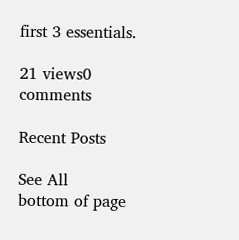first 3 essentials.

21 views0 comments

Recent Posts

See All
bottom of page